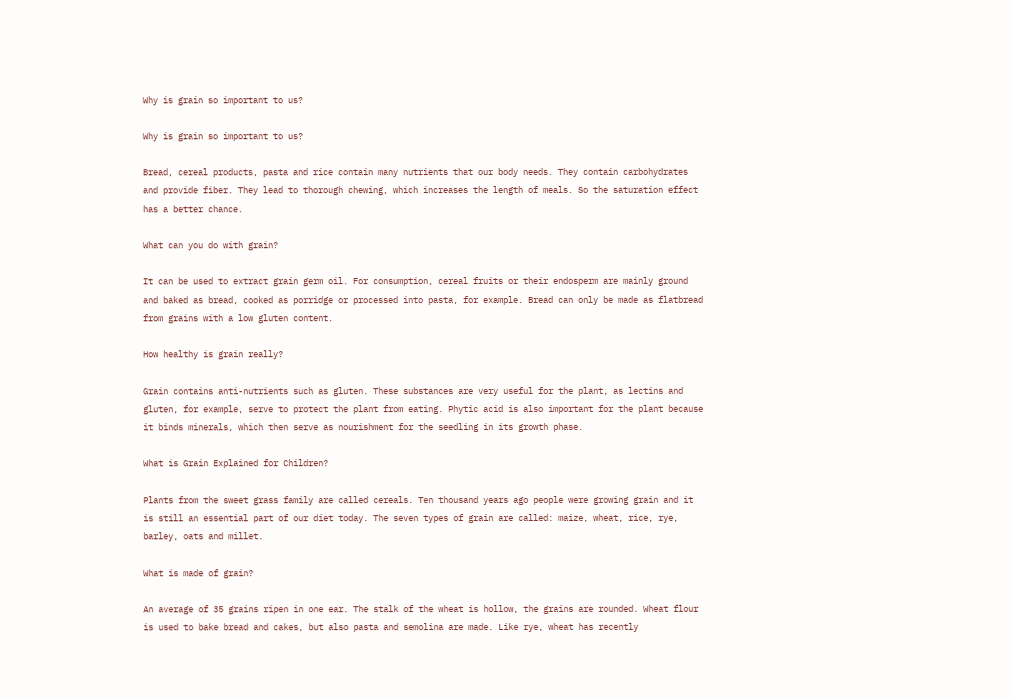Why is grain so important to us?

Why is grain so important to us?

Bread, cereal products, pasta and rice contain many nutrients that our body needs. They contain carbohydrates and provide fiber. They lead to thorough chewing, which increases the length of meals. So the saturation effect has a better chance.

What can you do with grain?

It can be used to extract grain germ oil. For consumption, cereal fruits or their endosperm are mainly ground and baked as bread, cooked as porridge or processed into pasta, for example. Bread can only be made as flatbread from grains with a low gluten content.

How healthy is grain really?

Grain contains anti-nutrients such as gluten. These substances are very useful for the plant, as lectins and gluten, for example, serve to protect the plant from eating. Phytic acid is also important for the plant because it binds minerals, which then serve as nourishment for the seedling in its growth phase.

What is Grain Explained for Children?

Plants from the sweet grass family are called cereals. Ten thousand years ago people were growing grain and it is still an essential part of our diet today. The seven types of grain are called: maize, wheat, rice, rye, barley, oats and millet.

What is made of grain?

An average of 35 grains ripen in one ear. The stalk of the wheat is hollow, the grains are rounded. Wheat flour is used to bake bread and cakes, but also pasta and semolina are made. Like rye, wheat has recently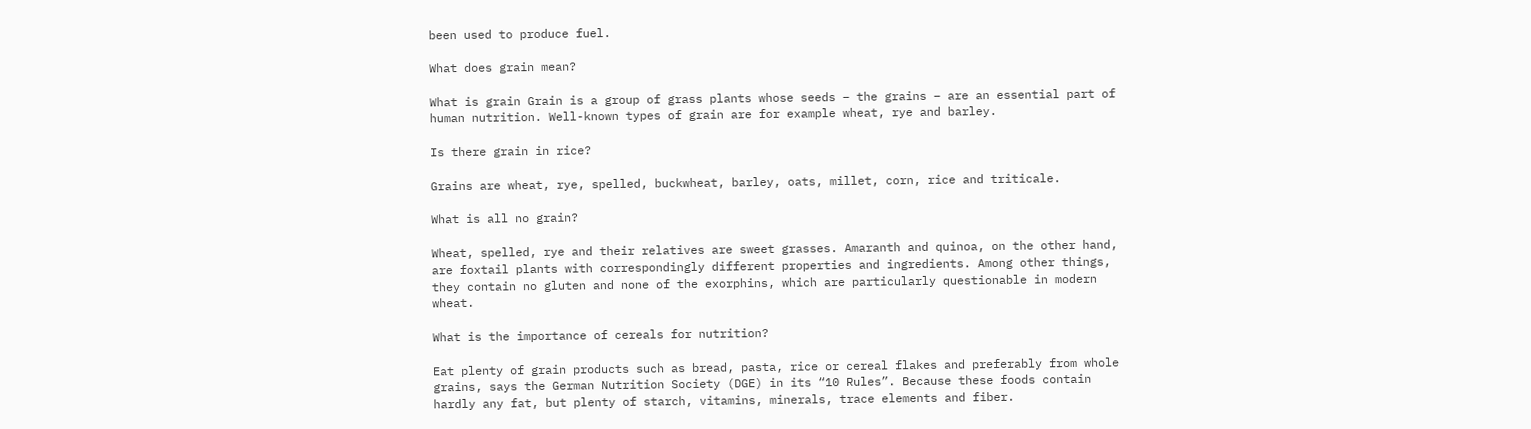been used to produce fuel.

What does grain mean?

What is grain Grain is a group of grass plants whose seeds – the grains – are an essential part of human nutrition. Well-known types of grain are for example wheat, rye and barley.

Is there grain in rice?

Grains are wheat, rye, spelled, buckwheat, barley, oats, millet, corn, rice and triticale.

What is all no grain?

Wheat, spelled, rye and their relatives are sweet grasses. Amaranth and quinoa, on the other hand, are foxtail plants with correspondingly different properties and ingredients. Among other things, they contain no gluten and none of the exorphins, which are particularly questionable in modern wheat.

What is the importance of cereals for nutrition?

Eat plenty of grain products such as bread, pasta, rice or cereal flakes and preferably from whole grains, says the German Nutrition Society (DGE) in its “10 Rules”. Because these foods contain hardly any fat, but plenty of starch, vitamins, minerals, trace elements and fiber.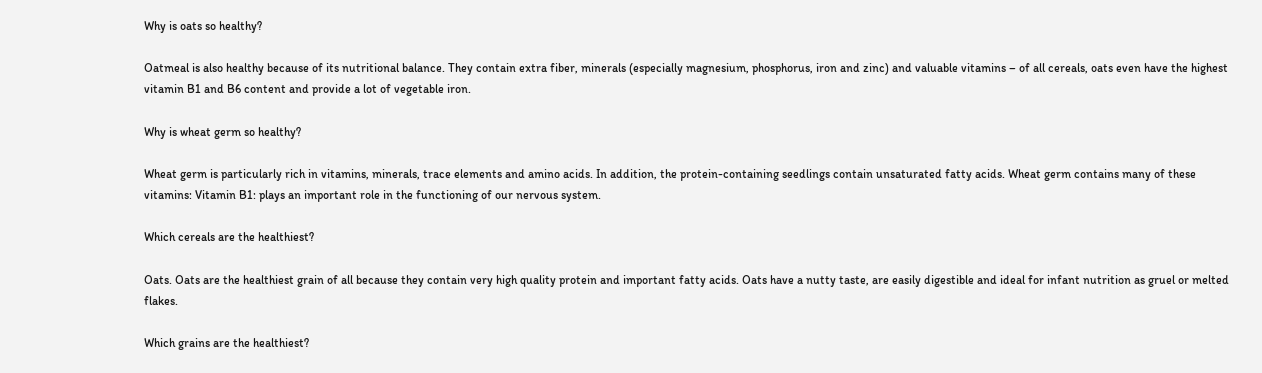Why is oats so healthy?

Oatmeal is also healthy because of its nutritional balance. They contain extra fiber, minerals (especially magnesium, phosphorus, iron and zinc) and valuable vitamins – of all cereals, oats even have the highest vitamin B1 and B6 content and provide a lot of vegetable iron.

Why is wheat germ so healthy?

Wheat germ is particularly rich in vitamins, minerals, trace elements and amino acids. In addition, the protein-containing seedlings contain unsaturated fatty acids. Wheat germ contains many of these vitamins: Vitamin B1: plays an important role in the functioning of our nervous system.

Which cereals are the healthiest?

Oats. Oats are the healthiest grain of all because they contain very high quality protein and important fatty acids. Oats have a nutty taste, are easily digestible and ideal for infant nutrition as gruel or melted flakes.

Which grains are the healthiest?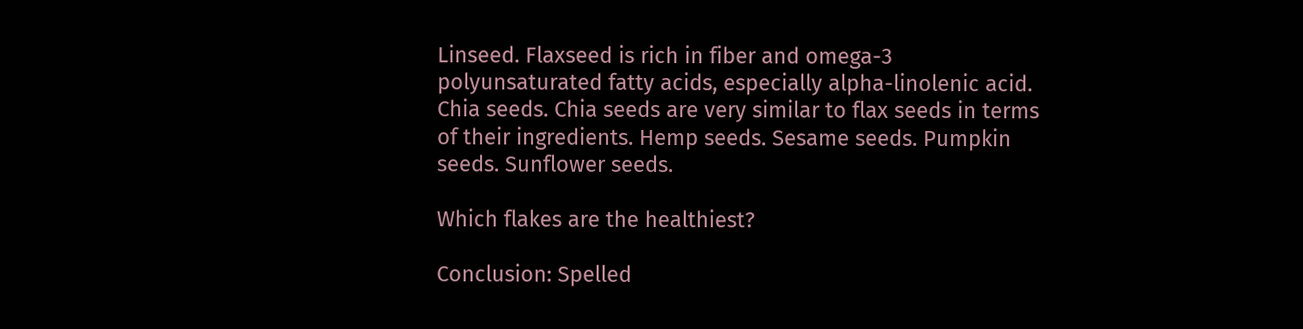Linseed. Flaxseed is rich in fiber and omega-3 polyunsaturated fatty acids, especially alpha-linolenic acid. Chia seeds. Chia seeds are very similar to flax seeds in terms of their ingredients. Hemp seeds. Sesame seeds. Pumpkin seeds. Sunflower seeds.

Which flakes are the healthiest?

Conclusion: Spelled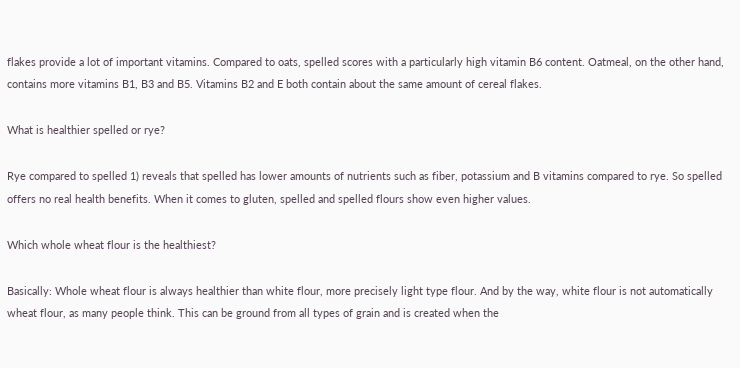flakes provide a lot of important vitamins. Compared to oats, spelled scores with a particularly high vitamin B6 content. Oatmeal, on the other hand, contains more vitamins B1, B3 and B5. Vitamins B2 and E both contain about the same amount of cereal flakes.

What is healthier spelled or rye?

Rye compared to spelled 1) reveals that spelled has lower amounts of nutrients such as fiber, potassium and B vitamins compared to rye. So spelled offers no real health benefits. When it comes to gluten, spelled and spelled flours show even higher values.

Which whole wheat flour is the healthiest?

Basically: Whole wheat flour is always healthier than white flour, more precisely light type flour. And by the way, white flour is not automatically wheat flour, as many people think. This can be ground from all types of grain and is created when the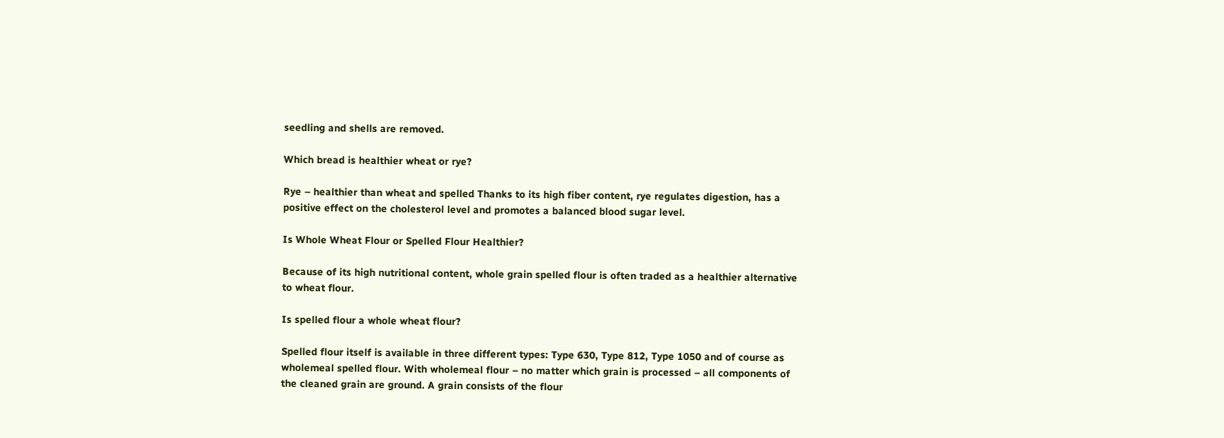seedling and shells are removed.

Which bread is healthier wheat or rye?

Rye – healthier than wheat and spelled Thanks to its high fiber content, rye regulates digestion, has a positive effect on the cholesterol level and promotes a balanced blood sugar level.

Is Whole Wheat Flour or Spelled Flour Healthier?

Because of its high nutritional content, whole grain spelled flour is often traded as a healthier alternative to wheat flour.

Is spelled flour a whole wheat flour?

Spelled flour itself is available in three different types: Type 630, Type 812, Type 1050 and of course as wholemeal spelled flour. With wholemeal flour – no matter which grain is processed – all components of the cleaned grain are ground. A grain consists of the flour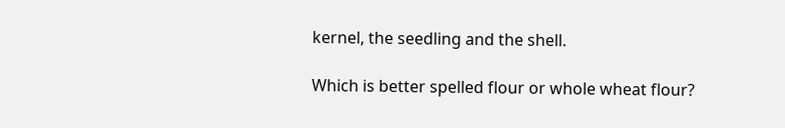kernel, the seedling and the shell.

Which is better spelled flour or whole wheat flour?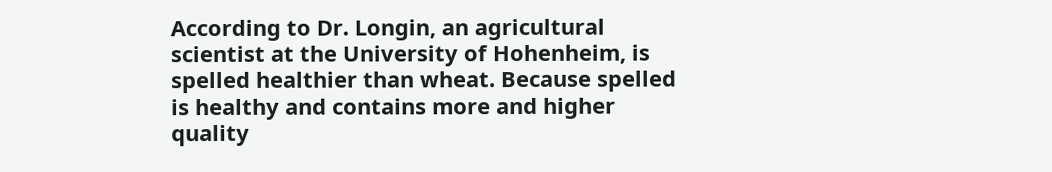According to Dr. Longin, an agricultural scientist at the University of Hohenheim, is spelled healthier than wheat. Because spelled is healthy and contains more and higher quality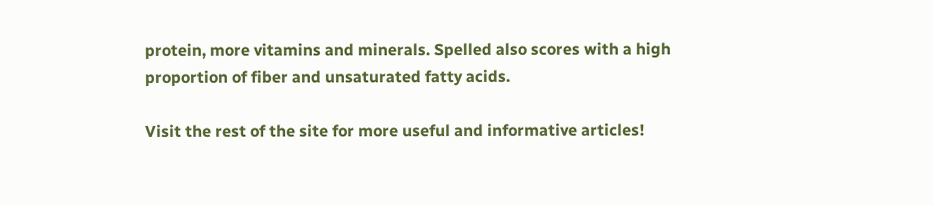protein, more vitamins and minerals. Spelled also scores with a high proportion of fiber and unsaturated fatty acids.

Visit the rest of the site for more useful and informative articles!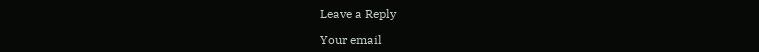Leave a Reply

Your email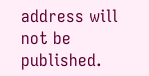address will not be published.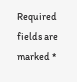Required fields are marked *